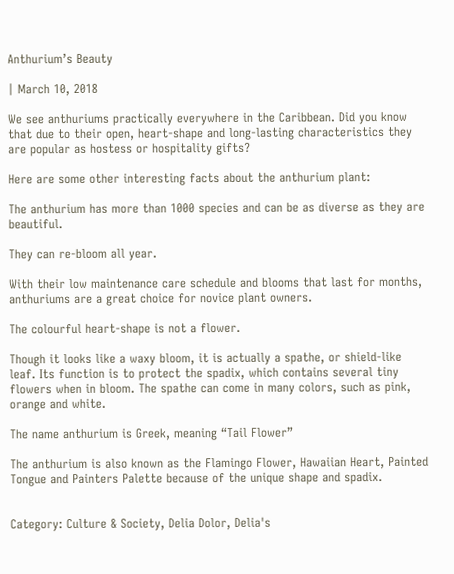Anthurium’s Beauty

| March 10, 2018

We see anthuriums practically everywhere in the Caribbean. Did you know that due to their open, heart-shape and long-lasting characteristics they are popular as hostess or hospitality gifts?

Here are some other interesting facts about the anthurium plant:

The anthurium has more than 1000 species and can be as diverse as they are beautiful.

They can re-bloom all year.

With their low maintenance care schedule and blooms that last for months, anthuriums are a great choice for novice plant owners.

The colourful heart-shape is not a flower.

Though it looks like a waxy bloom, it is actually a spathe, or shield-like leaf. Its function is to protect the spadix, which contains several tiny flowers when in bloom. The spathe can come in many colors, such as pink, orange and white.

The name anthurium is Greek, meaning “Tail Flower”

The anthurium is also known as the Flamingo Flower, Hawaiian Heart, Painted Tongue and Painters Palette because of the unique shape and spadix.


Category: Culture & Society, Delia Dolor, Delia's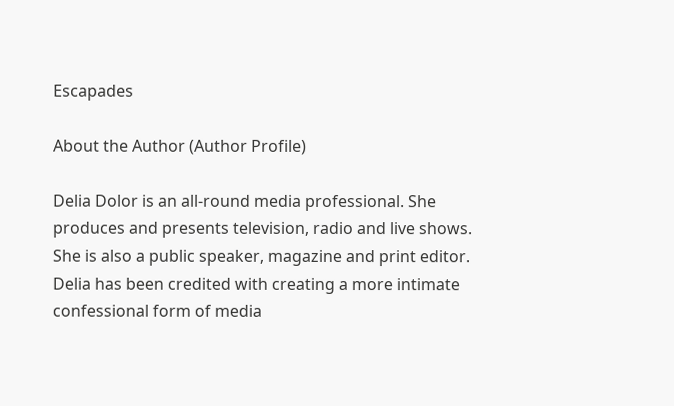Escapades

About the Author (Author Profile)

Delia Dolor is an all-round media professional. She produces and presents television, radio and live shows. She is also a public speaker, magazine and print editor.
Delia has been credited with creating a more intimate confessional form of media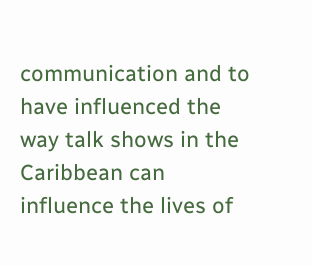communication and to have influenced the way talk shows in the Caribbean can influence the lives of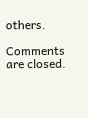others.

Comments are closed.